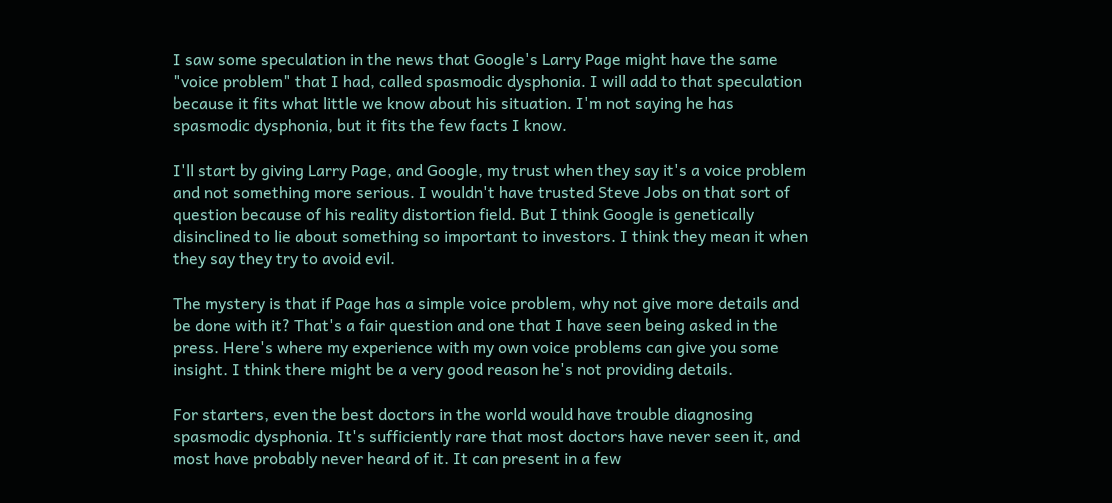I saw some speculation in the news that Google's Larry Page might have the same "voice problem" that I had, called spasmodic dysphonia. I will add to that speculation because it fits what little we know about his situation. I'm not saying he has spasmodic dysphonia, but it fits the few facts I know.

I'll start by giving Larry Page, and Google, my trust when they say it's a voice problem and not something more serious. I wouldn't have trusted Steve Jobs on that sort of question because of his reality distortion field. But I think Google is genetically disinclined to lie about something so important to investors. I think they mean it when they say they try to avoid evil.

The mystery is that if Page has a simple voice problem, why not give more details and be done with it? That's a fair question and one that I have seen being asked in the press. Here's where my experience with my own voice problems can give you some insight. I think there might be a very good reason he's not providing details.

For starters, even the best doctors in the world would have trouble diagnosing spasmodic dysphonia. It's sufficiently rare that most doctors have never seen it, and most have probably never heard of it. It can present in a few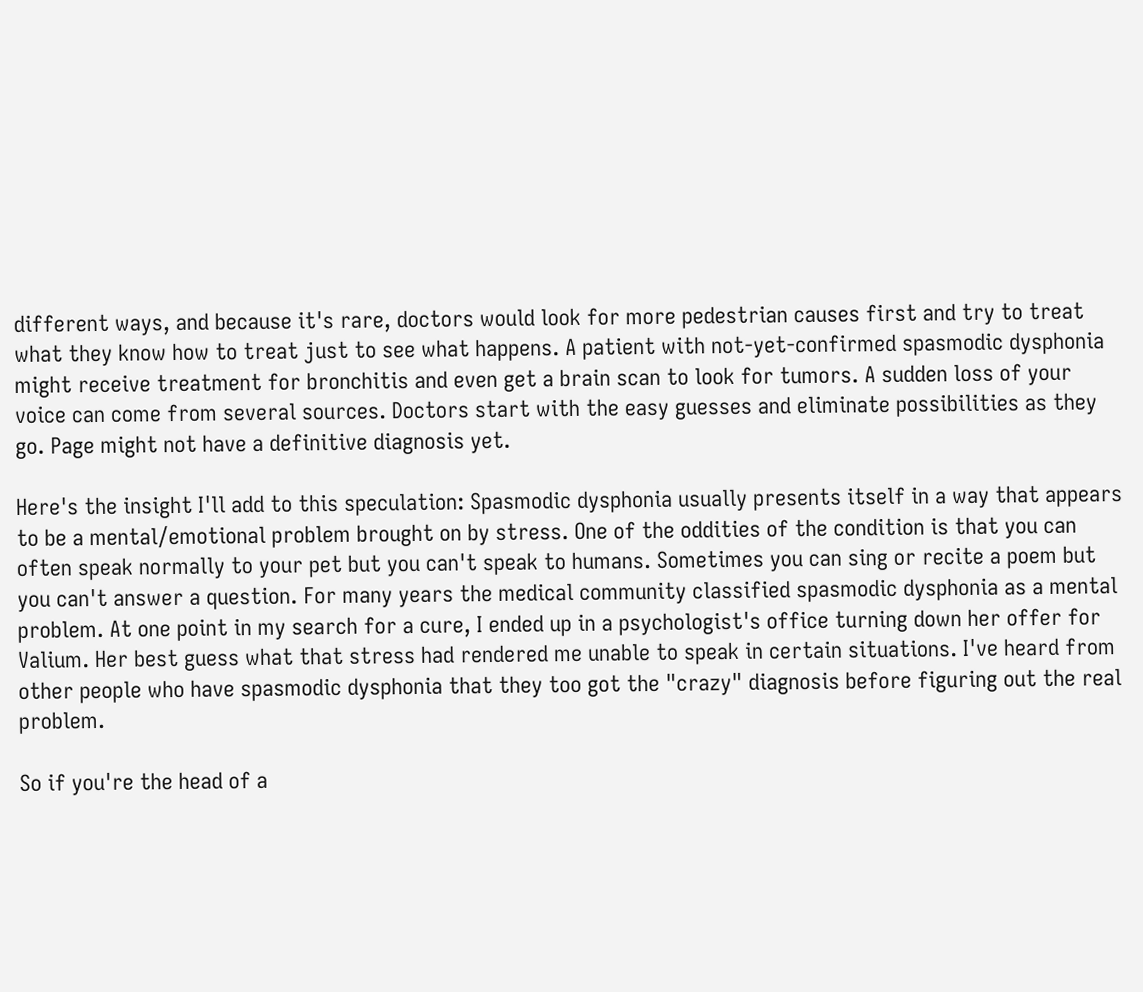different ways, and because it's rare, doctors would look for more pedestrian causes first and try to treat what they know how to treat just to see what happens. A patient with not-yet-confirmed spasmodic dysphonia might receive treatment for bronchitis and even get a brain scan to look for tumors. A sudden loss of your voice can come from several sources. Doctors start with the easy guesses and eliminate possibilities as they go. Page might not have a definitive diagnosis yet.

Here's the insight I'll add to this speculation: Spasmodic dysphonia usually presents itself in a way that appears to be a mental/emotional problem brought on by stress. One of the oddities of the condition is that you can often speak normally to your pet but you can't speak to humans. Sometimes you can sing or recite a poem but you can't answer a question. For many years the medical community classified spasmodic dysphonia as a mental problem. At one point in my search for a cure, I ended up in a psychologist's office turning down her offer for Valium. Her best guess what that stress had rendered me unable to speak in certain situations. I've heard from other people who have spasmodic dysphonia that they too got the "crazy" diagnosis before figuring out the real problem.

So if you're the head of a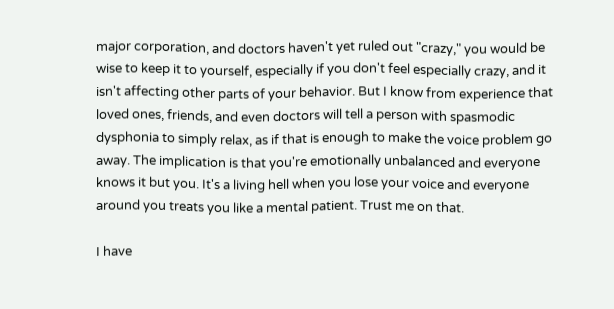major corporation, and doctors haven't yet ruled out "crazy," you would be wise to keep it to yourself, especially if you don't feel especially crazy, and it isn't affecting other parts of your behavior. But I know from experience that loved ones, friends, and even doctors will tell a person with spasmodic dysphonia to simply relax, as if that is enough to make the voice problem go away. The implication is that you're emotionally unbalanced and everyone knows it but you. It's a living hell when you lose your voice and everyone around you treats you like a mental patient. Trust me on that.

I have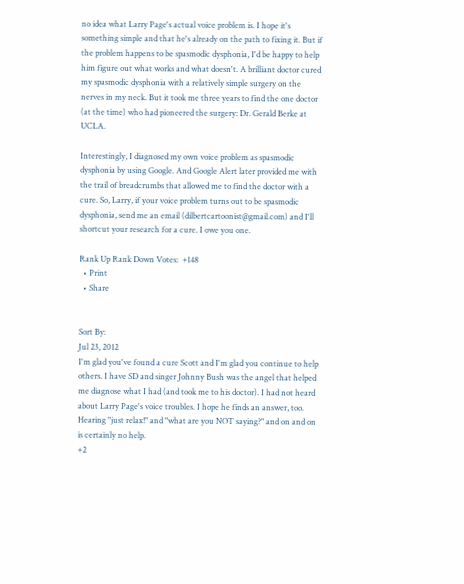no idea what Larry Page's actual voice problem is. I hope it's something simple and that he's already on the path to fixing it. But if the problem happens to be spasmodic dysphonia, I'd be happy to help him figure out what works and what doesn't. A brilliant doctor cured my spasmodic dysphonia with a relatively simple surgery on the nerves in my neck. But it took me three years to find the one doctor (at the time) who had pioneered the surgery: Dr. Gerald Berke at UCLA.

Interestingly, I diagnosed my own voice problem as spasmodic dysphonia by using Google. And Google Alert later provided me with the trail of breadcrumbs that allowed me to find the doctor with a cure. So, Larry, if your voice problem turns out to be spasmodic dysphonia, send me an email (dilbertcartoonist@gmail.com) and I'll shortcut your research for a cure. I owe you one.

Rank Up Rank Down Votes:  +148
  • Print
  • Share


Sort By:
Jul 23, 2012
I'm glad you've found a cure Scott and I'm glad you continue to help others. I have SD and singer Johnny Bush was the angel that helped me diagnose what I had (and took me to his doctor). I had not heard about Larry Page's voice troubles. I hope he finds an answer, too. Hearing "just relax!" and "what are you NOT saying?" and on and on is certainly no help.
+2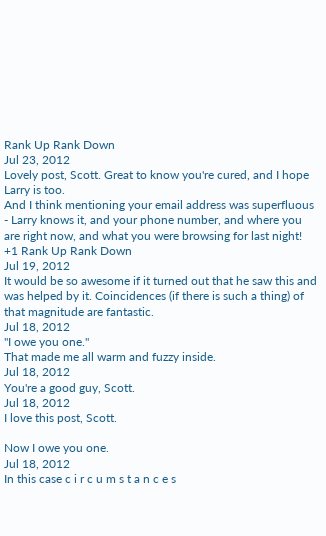Rank Up Rank Down
Jul 23, 2012
Lovely post, Scott. Great to know you're cured, and I hope Larry is too.
And I think mentioning your email address was superfluous - Larry knows it, and your phone number, and where you are right now, and what you were browsing for last night!
+1 Rank Up Rank Down
Jul 19, 2012
It would be so awesome if it turned out that he saw this and was helped by it. Coincidences (if there is such a thing) of that magnitude are fantastic.
Jul 18, 2012
"I owe you one."
That made me all warm and fuzzy inside.
Jul 18, 2012
You're a good guy, Scott.
Jul 18, 2012
I love this post, Scott.

Now I owe you one.
Jul 18, 2012
In this case c i r c u m s t a n c e s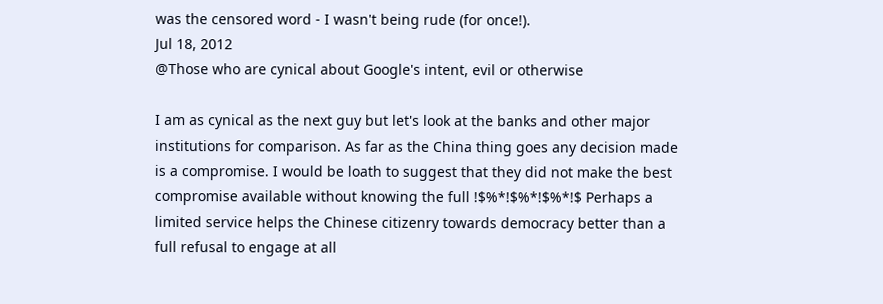was the censored word - I wasn't being rude (for once!).
Jul 18, 2012
@Those who are cynical about Google's intent, evil or otherwise

I am as cynical as the next guy but let's look at the banks and other major institutions for comparison. As far as the China thing goes any decision made is a compromise. I would be loath to suggest that they did not make the best compromise available without knowing the full !$%*!$%*!$%*!$ Perhaps a limited service helps the Chinese citizenry towards democracy better than a full refusal to engage at all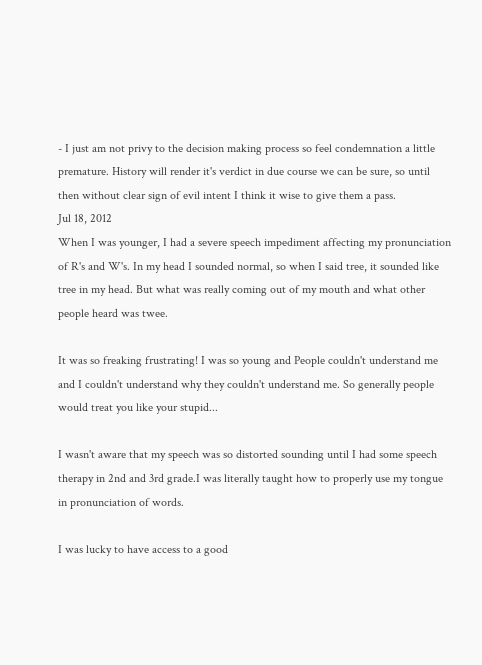- I just am not privy to the decision making process so feel condemnation a little premature. History will render it's verdict in due course we can be sure, so until then without clear sign of evil intent I think it wise to give them a pass.
Jul 18, 2012
When I was younger, I had a severe speech impediment affecting my pronunciation of R's and W's. In my head I sounded normal, so when I said tree, it sounded like tree in my head. But what was really coming out of my mouth and what other people heard was twee.

It was so freaking frustrating! I was so young and People couldn't understand me and I couldn't understand why they couldn't understand me. So generally people would treat you like your stupid...

I wasn't aware that my speech was so distorted sounding until I had some speech therapy in 2nd and 3rd grade.I was literally taught how to properly use my tongue in pronunciation of words.

I was lucky to have access to a good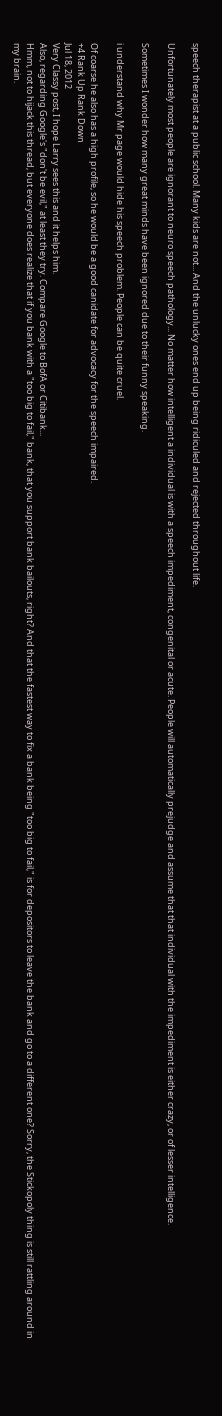speech therapist at a public school. Many kids are not... And the unlucky ones end up being ridiculed and rejected throughout life.

Unfortunately most people are ignorant to neuro speech pathology... No matter how intelligent a individual is with a speech impediment, congenital or acute. People will automatically prejudge and assume that that individual with the impediment is either crazy, or of lesser intelligence.

Sometimes I wonder how many great minds have been ignored due to their funny speaking.

i understand why Mr page would hide his speech problem. People can be quite cruel.

Of coarse he also has a high profile, so he would be a good canidate for advocacy for the speech impaired.
+4 Rank Up Rank Down
Jul 18, 2012
Very Classy post, I hope Larry sees this and it helps him.
Also, regarding Google's "don't be evil," at least they try. Compare Google to BofA or Citibank...
Hmm, not to hijack this thread, but everyone does realize that if you bank with a "too big to fail," bank, that you support bank bailouts, right? And that the fastest way to fix a bank being "too big to fail," is for depositors to leave the bank and go to a different one? Sorry, the Stickopoly thing is still rattling around in my brain.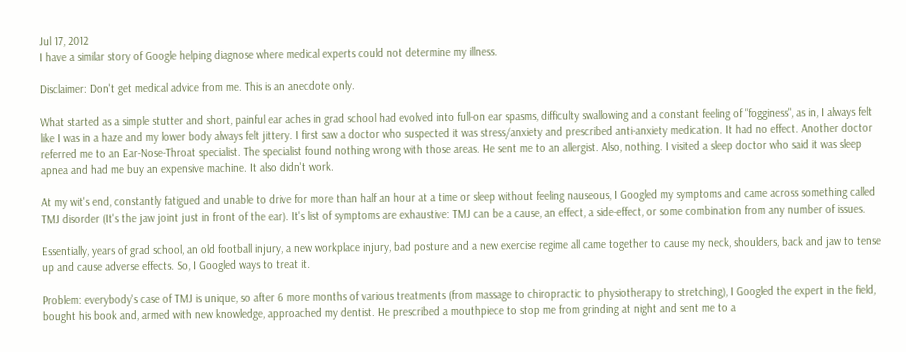Jul 17, 2012
I have a similar story of Google helping diagnose where medical experts could not determine my illness.

Disclaimer: Don't get medical advice from me. This is an anecdote only.

What started as a simple stutter and short, painful ear aches in grad school had evolved into full-on ear spasms, difficulty swallowing and a constant feeling of "fogginess", as in, I always felt like I was in a haze and my lower body always felt jittery. I first saw a doctor who suspected it was stress/anxiety and prescribed anti-anxiety medication. It had no effect. Another doctor referred me to an Ear-Nose-Throat specialist. The specialist found nothing wrong with those areas. He sent me to an allergist. Also, nothing. I visited a sleep doctor who said it was sleep apnea and had me buy an expensive machine. It also didn't work.

At my wit's end, constantly fatigued and unable to drive for more than half an hour at a time or sleep without feeling nauseous, I Googled my symptoms and came across something called TMJ disorder (It's the jaw joint just in front of the ear). It's list of symptoms are exhaustive: TMJ can be a cause, an effect, a side-effect, or some combination from any number of issues.

Essentially, years of grad school, an old football injury, a new workplace injury, bad posture and a new exercise regime all came together to cause my neck, shoulders, back and jaw to tense up and cause adverse effects. So, I Googled ways to treat it.

Problem: everybody's case of TMJ is unique, so after 6 more months of various treatments (from massage to chiropractic to physiotherapy to stretching), I Googled the expert in the field, bought his book and, armed with new knowledge, approached my dentist. He prescribed a mouthpiece to stop me from grinding at night and sent me to a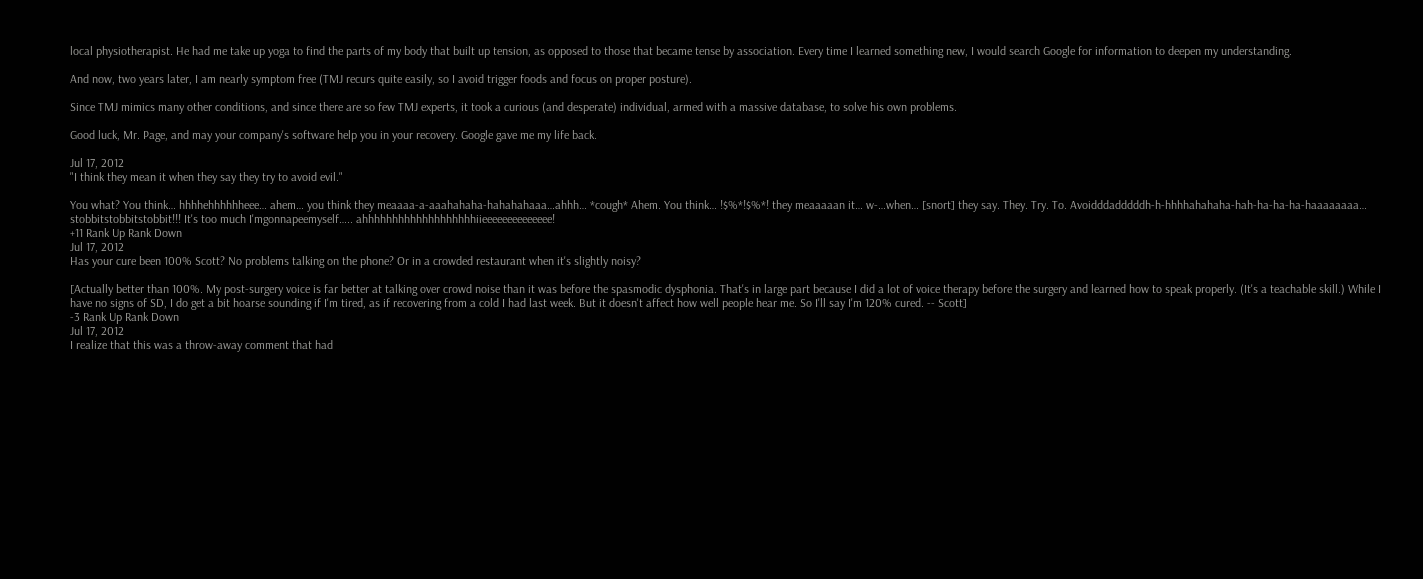local physiotherapist. He had me take up yoga to find the parts of my body that built up tension, as opposed to those that became tense by association. Every time I learned something new, I would search Google for information to deepen my understanding.

And now, two years later, I am nearly symptom free (TMJ recurs quite easily, so I avoid trigger foods and focus on proper posture).

Since TMJ mimics many other conditions, and since there are so few TMJ experts, it took a curious (and desperate) individual, armed with a massive database, to solve his own problems.

Good luck, Mr. Page, and may your company's software help you in your recovery. Google gave me my life back.

Jul 17, 2012
"I think they mean it when they say they try to avoid evil."

You what? You think… hhhhehhhhhheee… ahem… you think they meaaaa-a-aaahahaha-hahahahaaa…ahhh… *cough* Ahem. You think… !$%*!$%*! they meaaaaan it… w-…when… [snort] they say. They. Try. To. Avoidddadddddh-h-hhhhahahaha-hah-ha-ha-ha-haaaaaaaa… stobbitstobbitstobbit!!! It's too much I'mgonnapeemyself….. ahhhhhhhhhhhhhhhhhhhiieeeeeeeeeeeeee!
+11 Rank Up Rank Down
Jul 17, 2012
Has your cure been 100% Scott? No problems talking on the phone? Or in a crowded restaurant when it's slightly noisy?

[Actually better than 100%. My post-surgery voice is far better at talking over crowd noise than it was before the spasmodic dysphonia. That's in large part because I did a lot of voice therapy before the surgery and learned how to speak properly. (It's a teachable skill.) While I have no signs of SD, I do get a bit hoarse sounding if I'm tired, as if recovering from a cold I had last week. But it doesn't affect how well people hear me. So I'll say I'm 120% cured. -- Scott]
-3 Rank Up Rank Down
Jul 17, 2012
I realize that this was a throw-away comment that had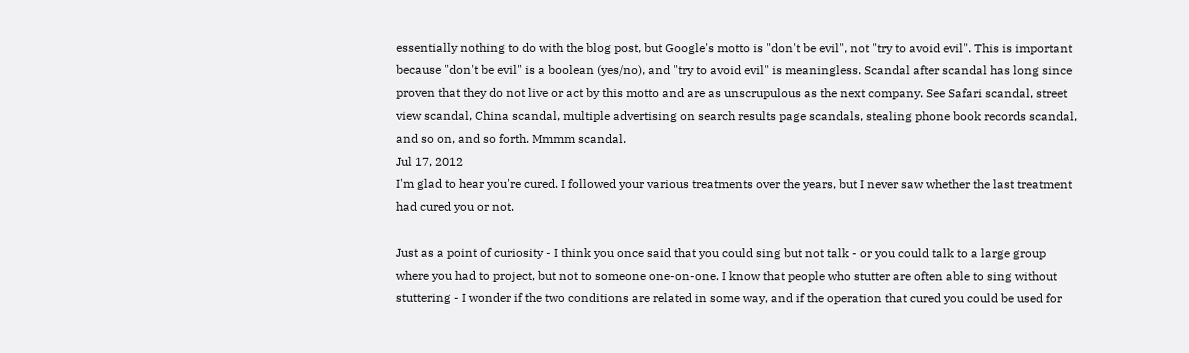essentially nothing to do with the blog post, but Google's motto is "don't be evil", not "try to avoid evil". This is important because "don't be evil" is a boolean (yes/no), and "try to avoid evil" is meaningless. Scandal after scandal has long since proven that they do not live or act by this motto and are as unscrupulous as the next company. See Safari scandal, street view scandal, China scandal, multiple advertising on search results page scandals, stealing phone book records scandal, and so on, and so forth. Mmmm scandal.
Jul 17, 2012
I'm glad to hear you're cured. I followed your various treatments over the years, but I never saw whether the last treatment had cured you or not.

Just as a point of curiosity - I think you once said that you could sing but not talk - or you could talk to a large group where you had to project, but not to someone one-on-one. I know that people who stutter are often able to sing without stuttering - I wonder if the two conditions are related in some way, and if the operation that cured you could be used for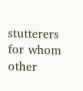stutterers for whom other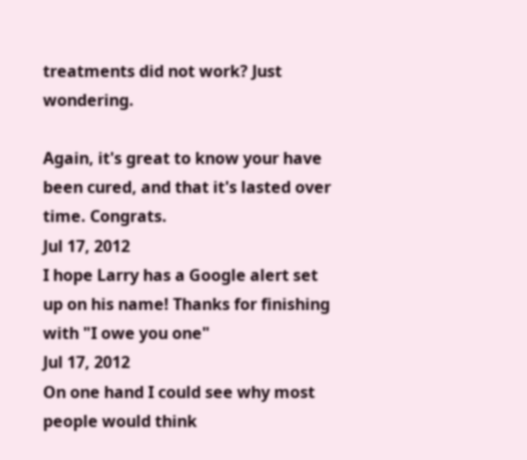treatments did not work? Just wondering.

Again, it's great to know your have been cured, and that it's lasted over time. Congrats.
Jul 17, 2012
I hope Larry has a Google alert set up on his name! Thanks for finishing with "I owe you one"
Jul 17, 2012
On one hand I could see why most people would think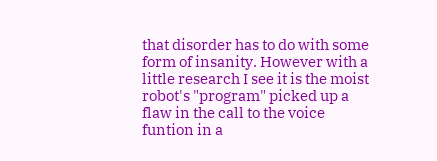that disorder has to do with some form of insanity. However with a little research I see it is the moist robot's "program" picked up a flaw in the call to the voice funtion in a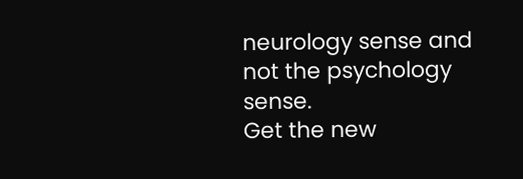neurology sense and not the psychology sense.
Get the new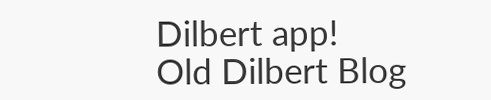Dilbert app!
Old Dilbert Blog